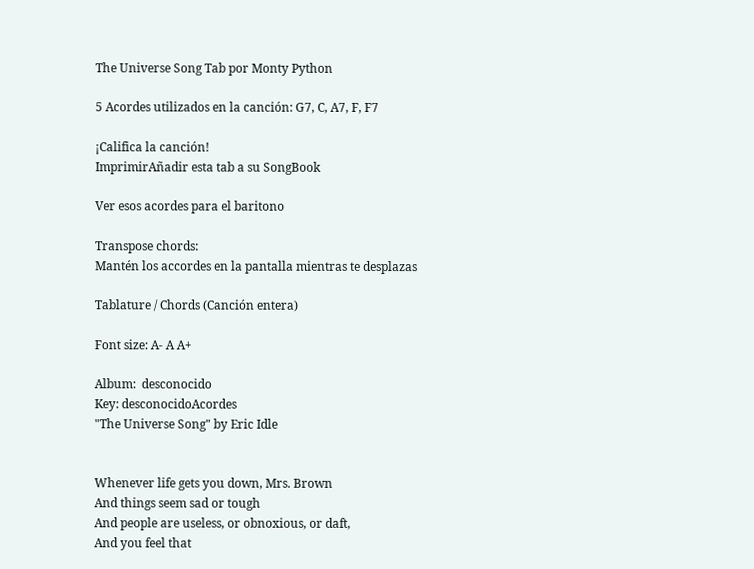The Universe Song Tab por Monty Python

5 Acordes utilizados en la canción: G7, C, A7, F, F7

¡Califica la canción!
ImprimirAñadir esta tab a su SongBook

Ver esos acordes para el baritono

Transpose chords:
Mantén los accordes en la pantalla mientras te desplazas

Tablature / Chords (Canción entera)

Font size: A- A A+

Album:  desconocido
Key: desconocidoAcordes
"The Universe Song" by Eric Idle


Whenever life gets you down, Mrs. Brown
And things seem sad or tough
And people are useless, or obnoxious, or daft,
And you feel that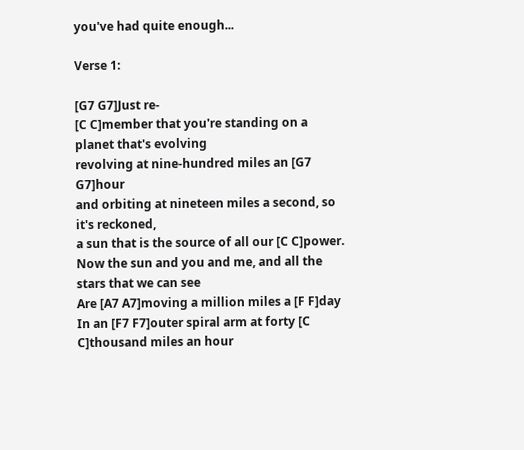you've had quite enough...

Verse 1:

[G7 G7]Just re-
[C C]member that you're standing on a planet that's evolving
revolving at nine-hundred miles an [G7 G7]hour
and orbiting at nineteen miles a second, so it's reckoned,
a sun that is the source of all our [C C]power.
Now the sun and you and me, and all the stars that we can see
Are [A7 A7]moving a million miles a [F F]day
In an [F7 F7]outer spiral arm at forty [C C]thousand miles an hour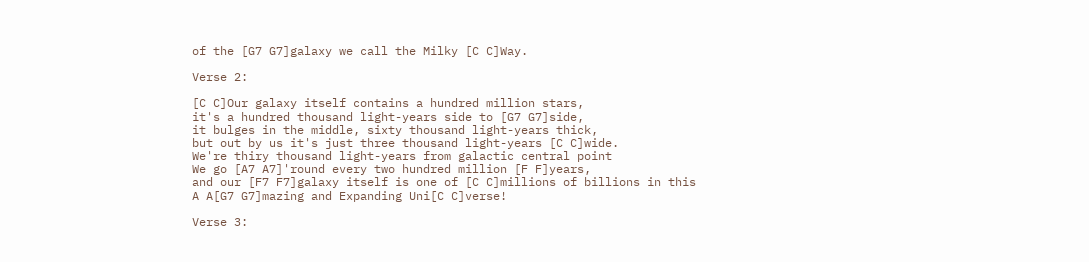of the [G7 G7]galaxy we call the Milky [C C]Way.

Verse 2:

[C C]Our galaxy itself contains a hundred million stars,
it's a hundred thousand light-years side to [G7 G7]side,
it bulges in the middle, sixty thousand light-years thick,
but out by us it's just three thousand light-years [C C]wide.
We're thiry thousand light-years from galactic central point
We go [A7 A7]'round every two hundred million [F F]years,
and our [F7 F7]galaxy itself is one of [C C]millions of billions in this
A A[G7 G7]mazing and Expanding Uni[C C]verse!

Verse 3: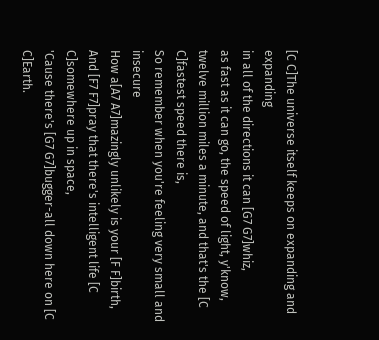[C C]The universe itself keeps on expanding and expanding
in all of the directions it can [G7 G7]whiz,
as fast as it can go, the speed of light, y'know,
twelve million miles a minute, and that's the [C C]fastest speed there is,
So remember when you're feeling very small and insecure
How a[A7 A7]mazingly unlikely is your [F F]birth,
And [F7 F7]pray that there's intelligent life [C C]somewhere up in space,
'Cause there's [G7 G7]bugger-all down here on [C C]Earth.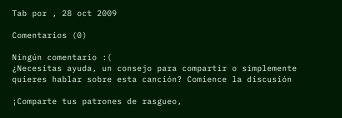Tab por , 28 oct 2009

Comentarios (0)

Ningún comentario :(
¿Necesitas ayuda, un consejo para compartir o simplemente quieres hablar sobre esta canción? Comience la discusión

¡Comparte tus patrones de rasgueo,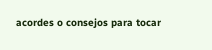acordes o consejos para tocar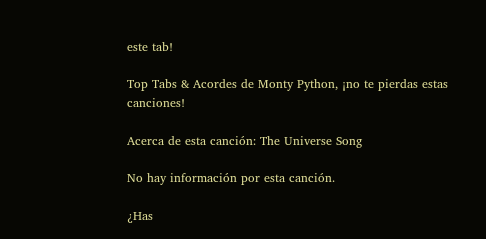este tab!

Top Tabs & Acordes de Monty Python, ¡no te pierdas estas canciones!

Acerca de esta canción: The Universe Song

No hay información por esta canción.

¿Has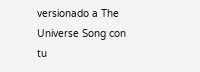versionado a The Universe Song con tu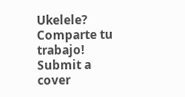Ukelele? Comparte tu trabajo!
Submit a cover